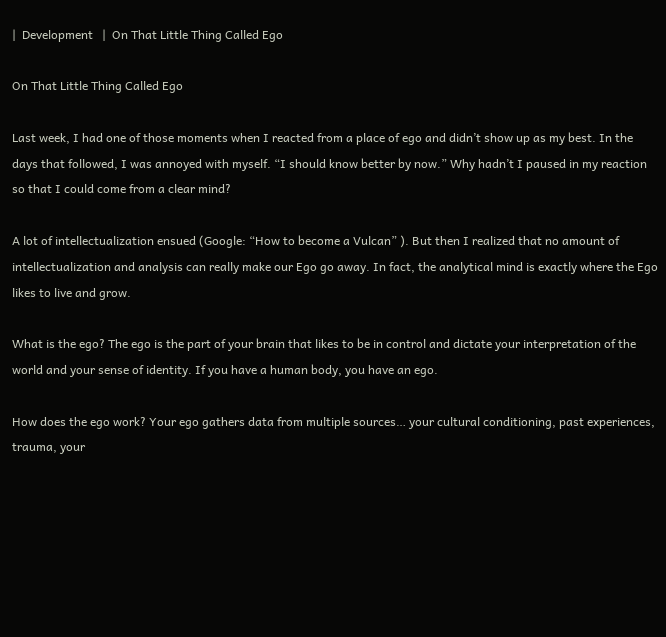|  Development   |  On That Little Thing Called Ego

On That Little Thing Called Ego

Last week, I had one of those moments when I reacted from a place of ego and didn’t show up as my best. In the days that followed, I was annoyed with myself. “I should know better by now.” Why hadn’t I paused in my reaction so that I could come from a clear mind?

A lot of intellectualization ensued (Google: “How to become a Vulcan” ). But then I realized that no amount of intellectualization and analysis can really make our Ego go away. In fact, the analytical mind is exactly where the Ego likes to live and grow.

What is the ego? The ego is the part of your brain that likes to be in control and dictate your interpretation of the world and your sense of identity. If you have a human body, you have an ego.

How does the ego work? Your ego gathers data from multiple sources… your cultural conditioning, past experiences, trauma, your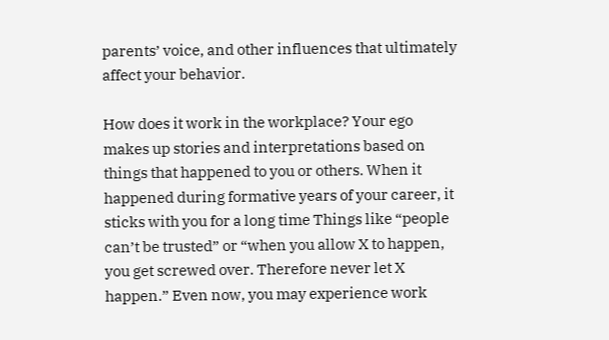parents’ voice, and other influences that ultimately affect your behavior.

How does it work in the workplace? Your ego makes up stories and interpretations based on things that happened to you or others. When it happened during formative years of your career, it sticks with you for a long time Things like “people can’t be trusted” or “when you allow X to happen, you get screwed over. Therefore never let X happen.” Even now, you may experience work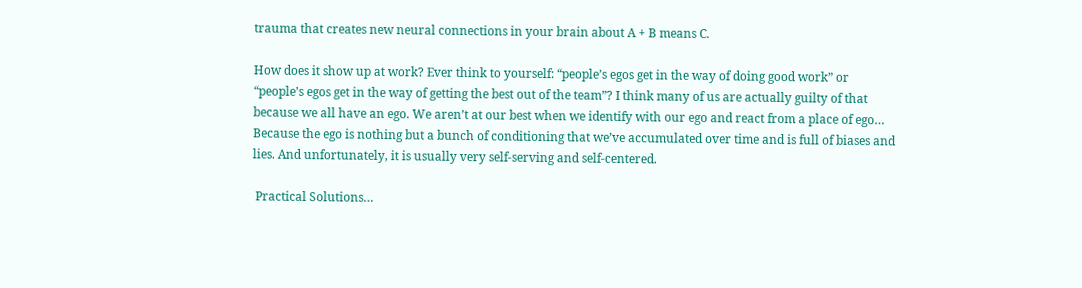trauma that creates new neural connections in your brain about A + B means C.

How does it show up at work? Ever think to yourself: “people’s egos get in the way of doing good work” or “people’s egos get in the way of getting the best out of the team”? I think many of us are actually guilty of that because we all have an ego. We aren’t at our best when we identify with our ego and react from a place of ego… Because the ego is nothing but a bunch of conditioning that we’ve accumulated over time and is full of biases and lies. And unfortunately, it is usually very self-serving and self-centered.

 Practical Solutions…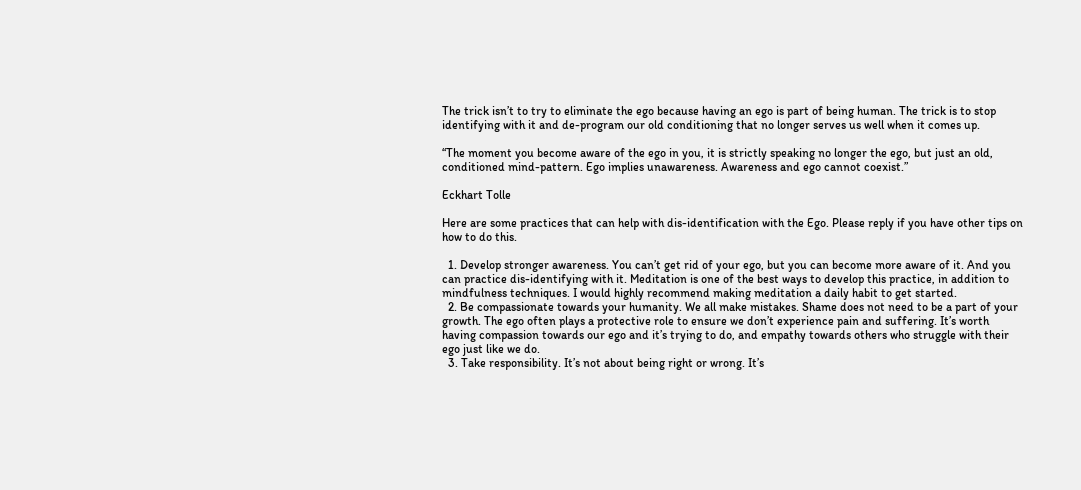The trick isn’t to try to eliminate the ego because having an ego is part of being human. The trick is to stop identifying with it and de-program our old conditioning that no longer serves us well when it comes up.

“The moment you become aware of the ego in you, it is strictly speaking no longer the ego, but just an old, conditioned mind-pattern. Ego implies unawareness. Awareness and ego cannot coexist.”

Eckhart Tolle

Here are some practices that can help with dis-identification with the Ego. Please reply if you have other tips on how to do this.

  1. Develop stronger awareness. You can’t get rid of your ego, but you can become more aware of it. And you can practice dis-identifying with it. Meditation is one of the best ways to develop this practice, in addition to mindfulness techniques. I would highly recommend making meditation a daily habit to get started.
  2. Be compassionate towards your humanity. We all make mistakes. Shame does not need to be a part of your growth. The ego often plays a protective role to ensure we don’t experience pain and suffering. It’s worth having compassion towards our ego and it’s trying to do, and empathy towards others who struggle with their ego just like we do.
  3. Take responsibility. It’s not about being right or wrong. It’s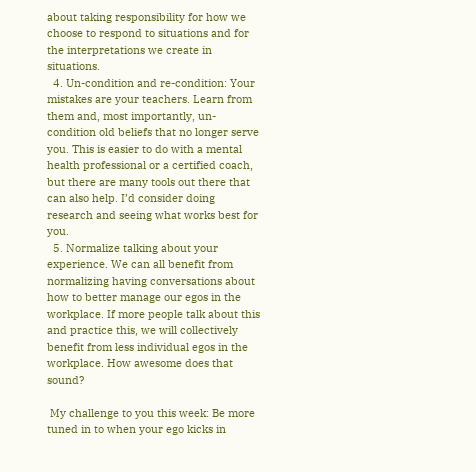about taking responsibility for how we choose to respond to situations and for the interpretations we create in situations.
  4. Un-condition and re-condition: Your mistakes are your teachers. Learn from them and, most importantly, un-condition old beliefs that no longer serve you. This is easier to do with a mental health professional or a certified coach, but there are many tools out there that can also help. I’d consider doing research and seeing what works best for you.
  5. Normalize talking about your experience. We can all benefit from normalizing having conversations about how to better manage our egos in the workplace. If more people talk about this and practice this, we will collectively benefit from less individual egos in the workplace. How awesome does that sound?

 My challenge to you this week: Be more tuned in to when your ego kicks in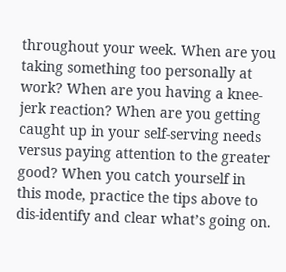throughout your week. When are you taking something too personally at work? When are you having a knee-jerk reaction? When are you getting caught up in your self-serving needs versus paying attention to the greater good? When you catch yourself in this mode, practice the tips above to dis-identify and clear what’s going on.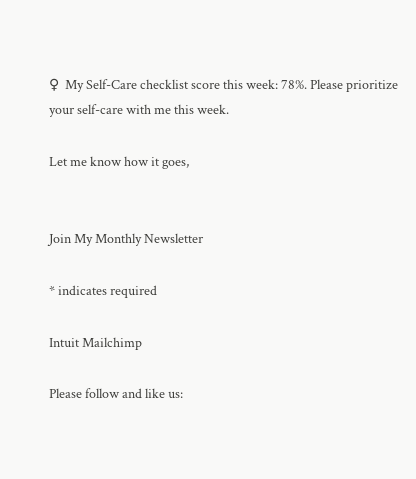♀  My Self-Care checklist score this week: 78%. Please prioritize your self-care with me this week.

Let me know how it goes,


Join My Monthly Newsletter

* indicates required

Intuit Mailchimp

Please follow and like us: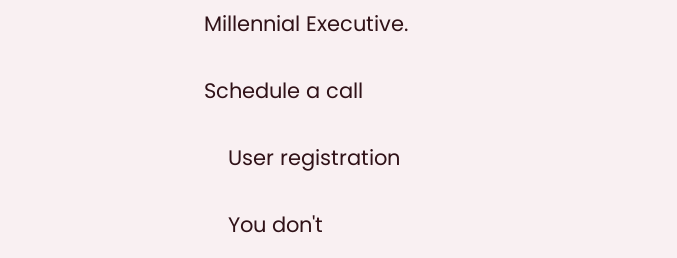Millennial Executive.

Schedule a call

    User registration

    You don't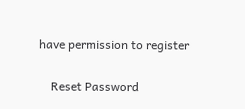have permission to register

    Reset Password